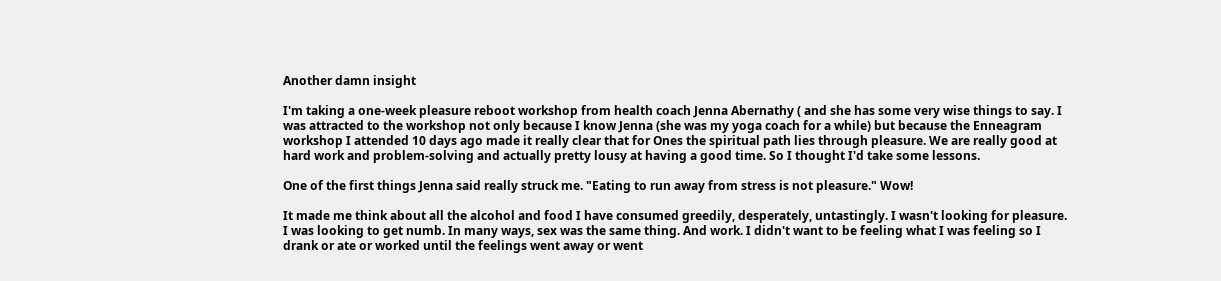Another damn insight

I'm taking a one-week pleasure reboot workshop from health coach Jenna Abernathy ( and she has some very wise things to say. I was attracted to the workshop not only because I know Jenna (she was my yoga coach for a while) but because the Enneagram workshop I attended 10 days ago made it really clear that for Ones the spiritual path lies through pleasure. We are really good at hard work and problem-solving and actually pretty lousy at having a good time. So I thought I'd take some lessons.

One of the first things Jenna said really struck me. "Eating to run away from stress is not pleasure." Wow!

It made me think about all the alcohol and food I have consumed greedily, desperately, untastingly. I wasn't looking for pleasure. I was looking to get numb. In many ways, sex was the same thing. And work. I didn't want to be feeling what I was feeling so I drank or ate or worked until the feelings went away or went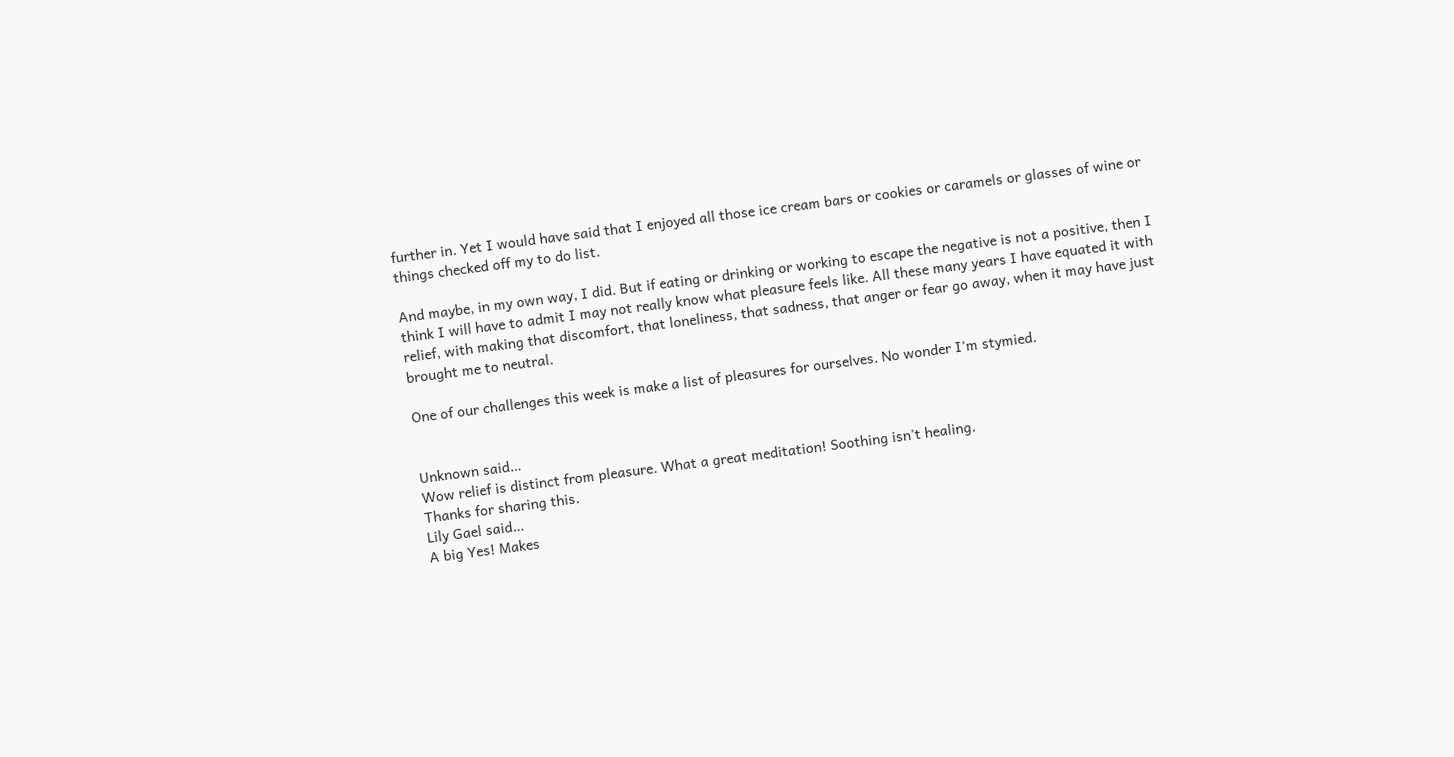further in. Yet I would have said that I enjoyed all those ice cream bars or cookies or caramels or glasses of wine or things checked off my to do list.

And maybe, in my own way, I did. But if eating or drinking or working to escape the negative is not a positive, then I think I will have to admit I may not really know what pleasure feels like. All these many years I have equated it with relief, with making that discomfort, that loneliness, that sadness, that anger or fear go away, when it may have just brought me to neutral.

One of our challenges this week is make a list of pleasures for ourselves. No wonder I'm stymied.


Unknown said…
Wow relief is distinct from pleasure. What a great meditation! Soothing isn't healing.
Thanks for sharing this.
Lily Gael said…
A big Yes! Makes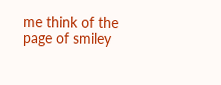me think of the page of smiley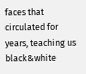faces that circulated for years, teaching us black&white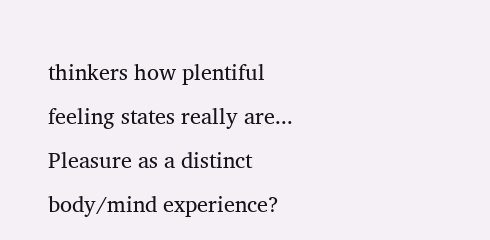thinkers how plentiful feeling states really are... Pleasure as a distinct body/mind experience?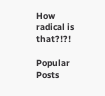How radical is that?!?!

Popular Posts